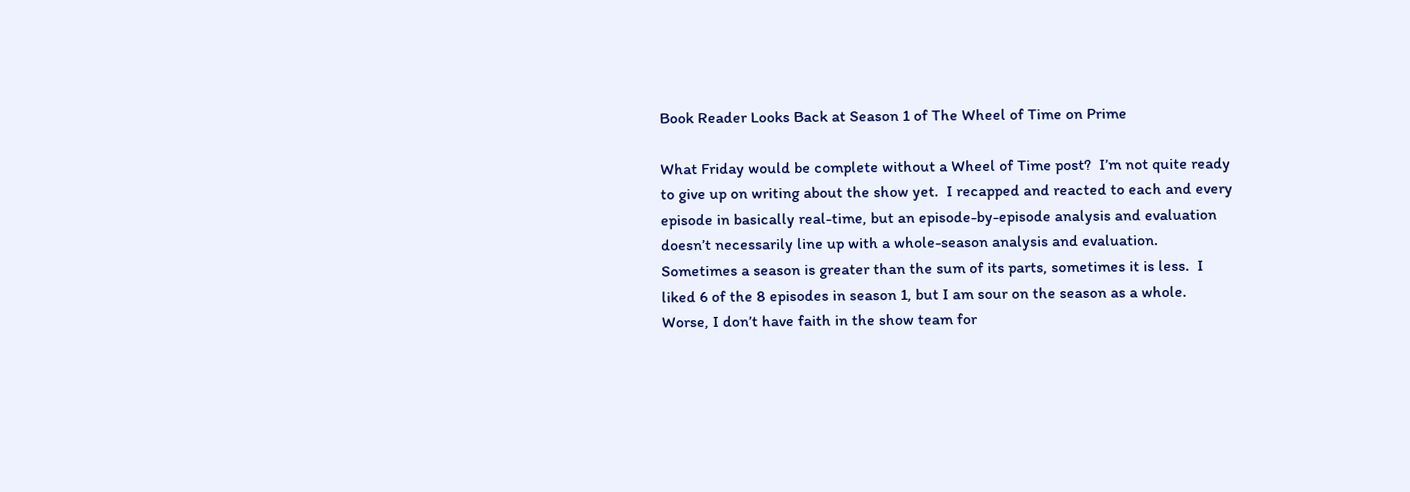Book Reader Looks Back at Season 1 of The Wheel of Time on Prime

What Friday would be complete without a Wheel of Time post?  I’m not quite ready to give up on writing about the show yet.  I recapped and reacted to each and every episode in basically real-time, but an episode-by-episode analysis and evaluation doesn’t necessarily line up with a whole-season analysis and evaluation.  Sometimes a season is greater than the sum of its parts, sometimes it is less.  I liked 6 of the 8 episodes in season 1, but I am sour on the season as a whole.  Worse, I don’t have faith in the show team for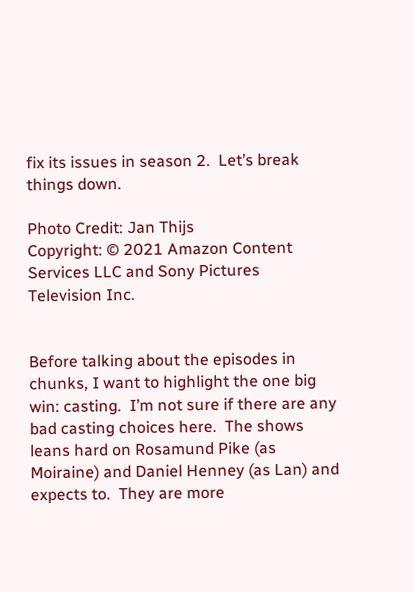fix its issues in season 2.  Let’s break things down.

Photo Credit: Jan Thijs
Copyright: © 2021 Amazon Content Services LLC and Sony Pictures Television Inc.


Before talking about the episodes in chunks, I want to highlight the one big win: casting.  I’m not sure if there are any bad casting choices here.  The shows leans hard on Rosamund Pike (as Moiraine) and Daniel Henney (as Lan) and expects to.  They are more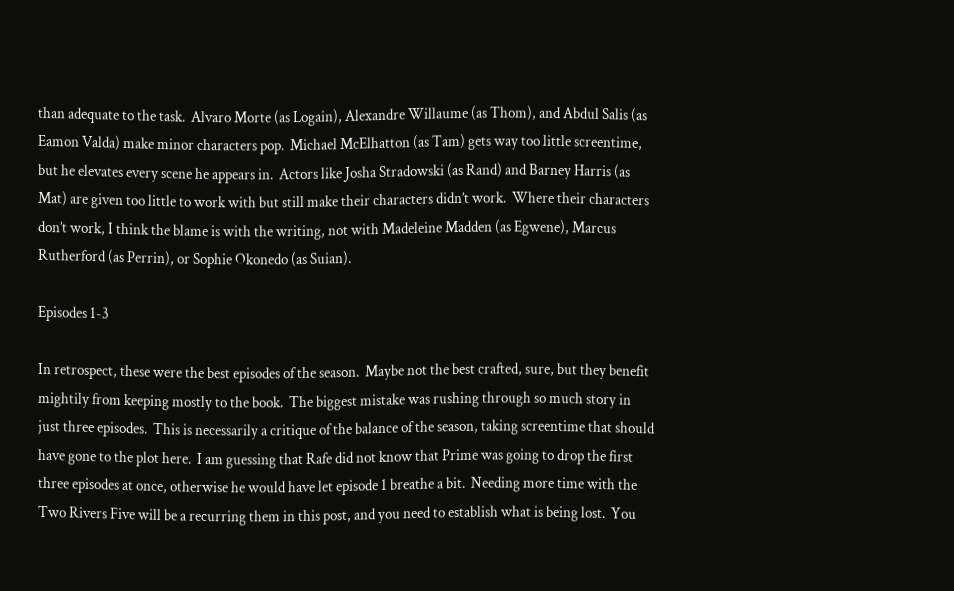than adequate to the task.  Alvaro Morte (as Logain), Alexandre Willaume (as Thom), and Abdul Salis (as Eamon Valda) make minor characters pop.  Michael McElhatton (as Tam) gets way too little screentime, but he elevates every scene he appears in.  Actors like Josha Stradowski (as Rand) and Barney Harris (as Mat) are given too little to work with but still make their characters didn’t work.  Where their characters don’t work, I think the blame is with the writing, not with Madeleine Madden (as Egwene), Marcus Rutherford (as Perrin), or Sophie Okonedo (as Suian).

Episodes 1-3

In retrospect, these were the best episodes of the season.  Maybe not the best crafted, sure, but they benefit mightily from keeping mostly to the book.  The biggest mistake was rushing through so much story in just three episodes.  This is necessarily a critique of the balance of the season, taking screentime that should have gone to the plot here.  I am guessing that Rafe did not know that Prime was going to drop the first three episodes at once, otherwise he would have let episode 1 breathe a bit.  Needing more time with the Two Rivers Five will be a recurring them in this post, and you need to establish what is being lost.  You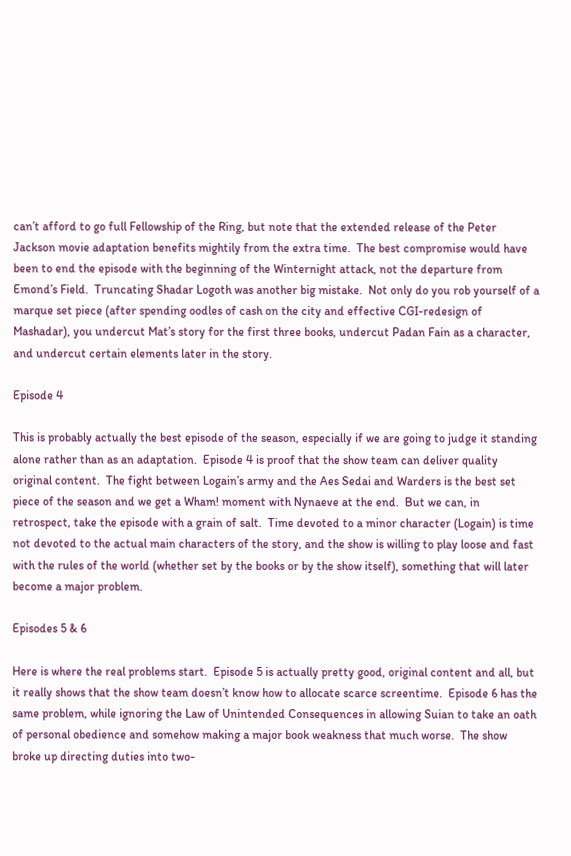can’t afford to go full Fellowship of the Ring, but note that the extended release of the Peter Jackson movie adaptation benefits mightily from the extra time.  The best compromise would have been to end the episode with the beginning of the Winternight attack, not the departure from Emond’s Field.  Truncating Shadar Logoth was another big mistake.  Not only do you rob yourself of a marque set piece (after spending oodles of cash on the city and effective CGI-redesign of Mashadar), you undercut Mat’s story for the first three books, undercut Padan Fain as a character, and undercut certain elements later in the story.

Episode 4

This is probably actually the best episode of the season, especially if we are going to judge it standing alone rather than as an adaptation.  Episode 4 is proof that the show team can deliver quality original content.  The fight between Logain’s army and the Aes Sedai and Warders is the best set piece of the season and we get a Wham! moment with Nynaeve at the end.  But we can, in retrospect, take the episode with a grain of salt.  Time devoted to a minor character (Logain) is time not devoted to the actual main characters of the story, and the show is willing to play loose and fast with the rules of the world (whether set by the books or by the show itself), something that will later become a major problem.

Episodes 5 & 6

Here is where the real problems start.  Episode 5 is actually pretty good, original content and all, but it really shows that the show team doesn’t know how to allocate scarce screentime.  Episode 6 has the same problem, while ignoring the Law of Unintended Consequences in allowing Suian to take an oath of personal obedience and somehow making a major book weakness that much worse.  The show broke up directing duties into two-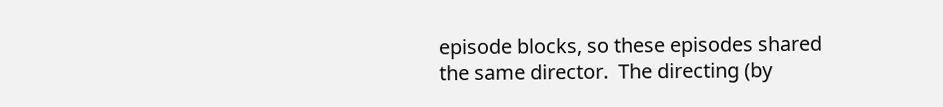episode blocks, so these episodes shared the same director.  The directing (by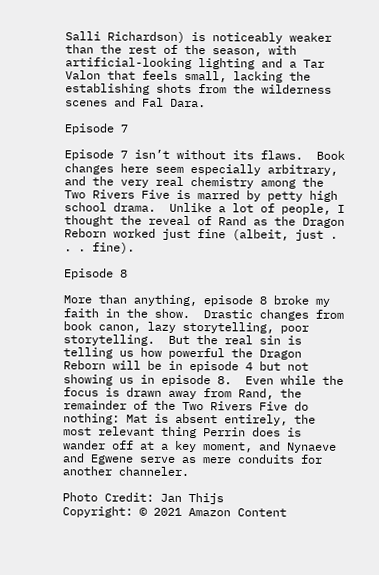Salli Richardson) is noticeably weaker than the rest of the season, with artificial-looking lighting and a Tar Valon that feels small, lacking the establishing shots from the wilderness scenes and Fal Dara.

Episode 7

Episode 7 isn’t without its flaws.  Book changes here seem especially arbitrary, and the very real chemistry among the Two Rivers Five is marred by petty high school drama.  Unlike a lot of people, I thought the reveal of Rand as the Dragon Reborn worked just fine (albeit, just . . . fine).

Episode 8

More than anything, episode 8 broke my faith in the show.  Drastic changes from book canon, lazy storytelling, poor storytelling.  But the real sin is telling us how powerful the Dragon Reborn will be in episode 4 but not showing us in episode 8.  Even while the focus is drawn away from Rand, the remainder of the Two Rivers Five do nothing: Mat is absent entirely, the most relevant thing Perrin does is wander off at a key moment, and Nynaeve and Egwene serve as mere conduits for another channeler.

Photo Credit: Jan Thijs
Copyright: © 2021 Amazon Content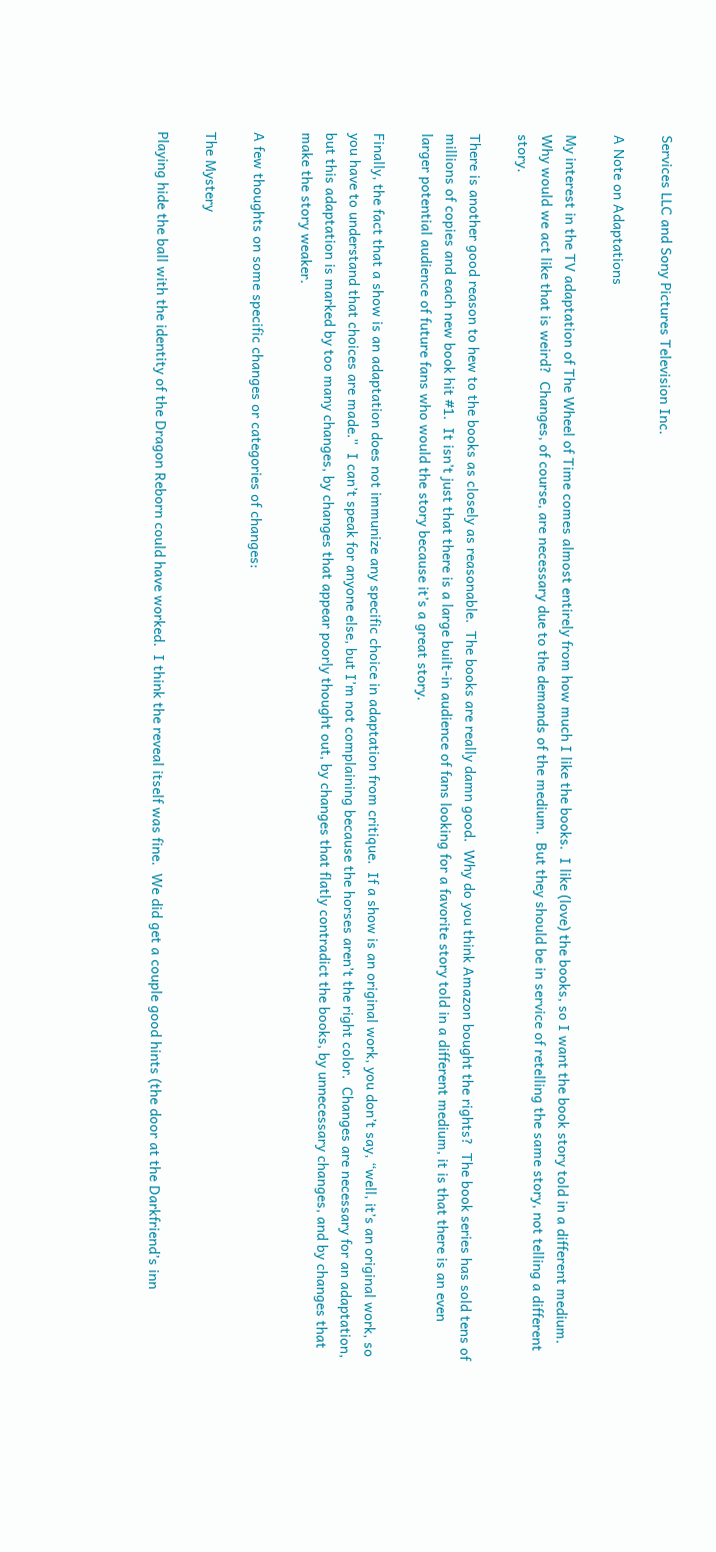Services LLC and Sony Pictures Television Inc.

A Note on Adaptations

My interest in the TV adaptation of The Wheel of Time comes almost entirely from how much I like the books.  I like (love) the books, so I want the book story told in a different medium.  Why would we act like that is weird?  Changes, of course, are necessary due to the demands of the medium.  But they should be in service of retelling the same story, not telling a different story.

There is another good reason to hew to the books as closely as reasonable.  The books are really damn good.  Why do you think Amazon bought the rights?  The book series has sold tens of millions of copies and each new book hit #1.  It isn’t just that there is a large built-in audience of fans looking for a favorite story told in a different medium, it is that there is an even larger potential audience of future fans who would the story because it’s a great story.

Finally, the fact that a show is an adaptation does not immunize any specific choice in adaptation from critique.  If a show is an original work, you don’t say, “well, it’s an original work, so you have to understand that choices are made.”  I can’t speak for anyone else, but I’m not complaining because the horses aren’t the right color.  Changes are necessary for an adaptation, but this adaptation is marked by too many changes, by changes that appear poorly thought out, by changes that flatly contradict the books, by unnecessary changes, and by changes that make the story weaker.

A few thoughts on some specific changes or categories of changes:

The Mystery

Playing hide the ball with the identity of the Dragon Reborn could have worked.  I think the reveal itself was fine.  We did get a couple good hints (the door at the Darkfriend’s inn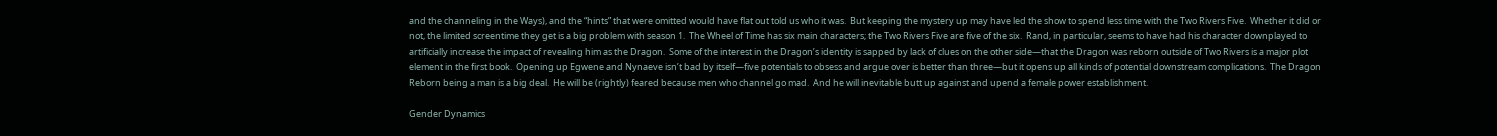and the channeling in the Ways), and the “hints” that were omitted would have flat out told us who it was.  But keeping the mystery up may have led the show to spend less time with the Two Rivers Five.  Whether it did or not, the limited screentime they get is a big problem with season 1.  The Wheel of Time has six main characters; the Two Rivers Five are five of the six.  Rand, in particular, seems to have had his character downplayed to artificially increase the impact of revealing him as the Dragon.  Some of the interest in the Dragon’s identity is sapped by lack of clues on the other side—that the Dragon was reborn outside of Two Rivers is a major plot element in the first book.  Opening up Egwene and Nynaeve isn’t bad by itself—five potentials to obsess and argue over is better than three—but it opens up all kinds of potential downstream complications.  The Dragon Reborn being a man is a big deal.  He will be (rightly) feared because men who channel go mad.  And he will inevitable butt up against and upend a female power establishment.

Gender Dynamics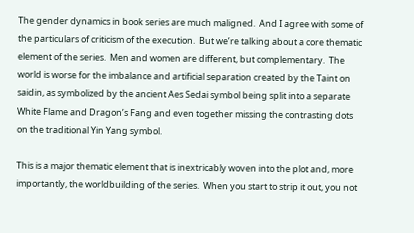The gender dynamics in book series are much maligned.  And I agree with some of the particulars of criticism of the execution.  But we’re talking about a core thematic element of the series.  Men and women are different, but complementary.  The world is worse for the imbalance and artificial separation created by the Taint on saidin, as symbolized by the ancient Aes Sedai symbol being split into a separate White Flame and Dragon’s Fang and even together missing the contrasting dots on the traditional Yin Yang symbol.

This is a major thematic element that is inextricably woven into the plot and, more importantly, the worldbuilding of the series.  When you start to strip it out, you not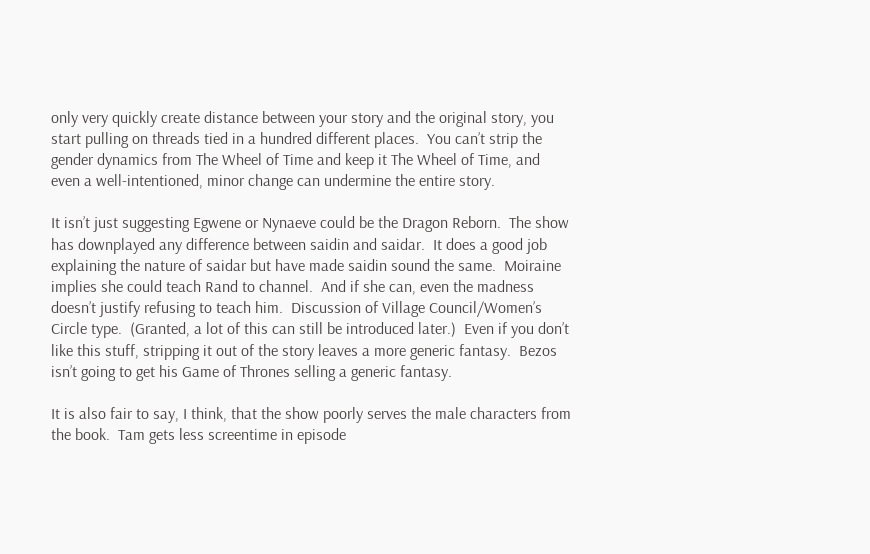only very quickly create distance between your story and the original story, you start pulling on threads tied in a hundred different places.  You can’t strip the gender dynamics from The Wheel of Time and keep it The Wheel of Time, and even a well-intentioned, minor change can undermine the entire story.

It isn’t just suggesting Egwene or Nynaeve could be the Dragon Reborn.  The show has downplayed any difference between saidin and saidar.  It does a good job explaining the nature of saidar but have made saidin sound the same.  Moiraine implies she could teach Rand to channel.  And if she can, even the madness doesn’t justify refusing to teach him.  Discussion of Village Council/Women’s Circle type.  (Granted, a lot of this can still be introduced later.)  Even if you don’t like this stuff, stripping it out of the story leaves a more generic fantasy.  Bezos isn’t going to get his Game of Thrones selling a generic fantasy.

It is also fair to say, I think, that the show poorly serves the male characters from the book.  Tam gets less screentime in episode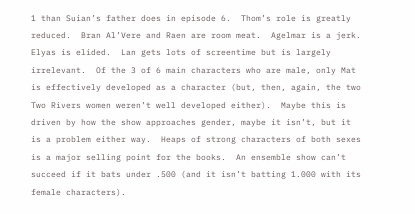1 than Suian’s father does in episode 6.  Thom’s role is greatly reduced.  Bran Al’Vere and Raen are room meat.  Agelmar is a jerk.  Elyas is elided.  Lan gets lots of screentime but is largely irrelevant.  Of the 3 of 6 main characters who are male, only Mat is effectively developed as a character (but, then, again, the two Two Rivers women weren’t well developed either).  Maybe this is driven by how the show approaches gender, maybe it isn’t, but it is a problem either way.  Heaps of strong characters of both sexes is a major selling point for the books.  An ensemble show can’t succeed if it bats under .500 (and it isn’t batting 1.000 with its female characters).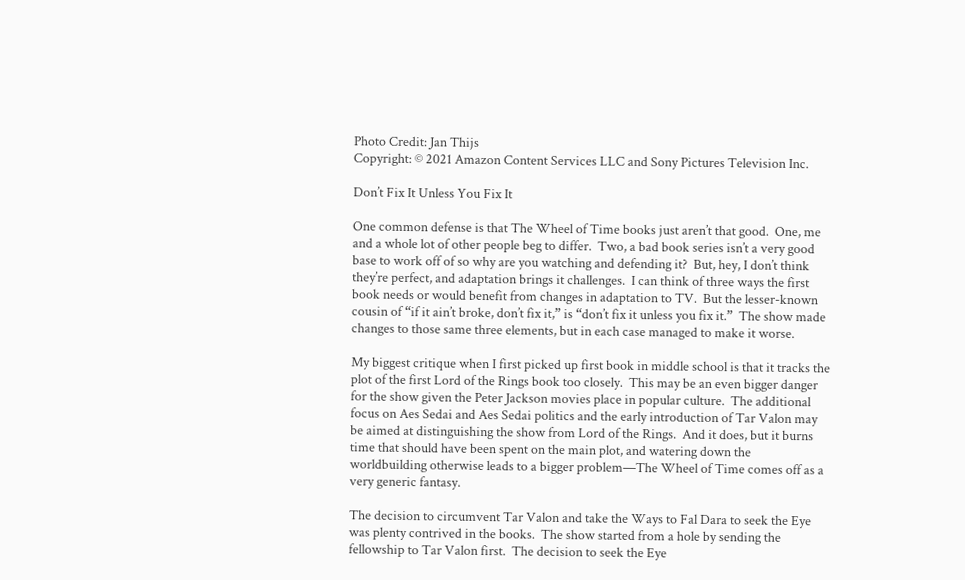Photo Credit: Jan Thijs
Copyright: © 2021 Amazon Content Services LLC and Sony Pictures Television Inc.

Don’t Fix It Unless You Fix It

One common defense is that The Wheel of Time books just aren’t that good.  One, me and a whole lot of other people beg to differ.  Two, a bad book series isn’t a very good base to work off of so why are you watching and defending it?  But, hey, I don’t think they’re perfect, and adaptation brings it challenges.  I can think of three ways the first book needs or would benefit from changes in adaptation to TV.  But the lesser-known cousin of “if it ain’t broke, don’t fix it,” is “don’t fix it unless you fix it.”  The show made changes to those same three elements, but in each case managed to make it worse.

My biggest critique when I first picked up first book in middle school is that it tracks the plot of the first Lord of the Rings book too closely.  This may be an even bigger danger for the show given the Peter Jackson movies place in popular culture.  The additional focus on Aes Sedai and Aes Sedai politics and the early introduction of Tar Valon may be aimed at distinguishing the show from Lord of the Rings.  And it does, but it burns time that should have been spent on the main plot, and watering down the worldbuilding otherwise leads to a bigger problem—The Wheel of Time comes off as a very generic fantasy.

The decision to circumvent Tar Valon and take the Ways to Fal Dara to seek the Eye was plenty contrived in the books.  The show started from a hole by sending the fellowship to Tar Valon first.  The decision to seek the Eye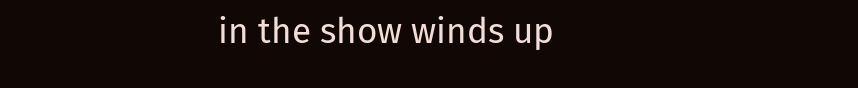in the show winds up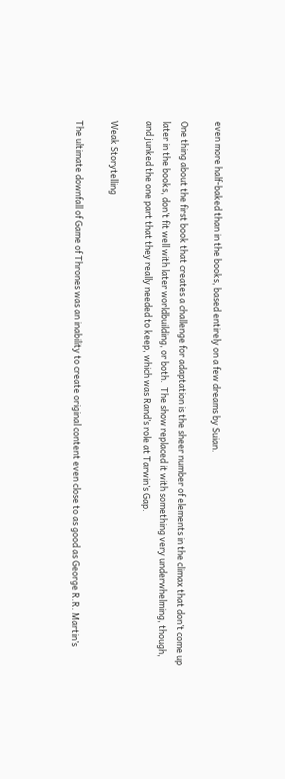even more half-baked than in the books, based entirely on a few dreams by Suian.

One thing about the first book that creates a challenge for adaptation is the sheer number of elements in the climax that don’t come up later in the books, don’t fit well with later worldbuilding, or both.  The show replaced it with something very underwhelming, though, and junked the one part that they really needed to keep, which was Rand’s role at Tarwin’s Gap.

Weak Storytelling

The ultimate downfall of Game of Thrones was an inability to create original content even close to as good as George R.R. Martin’s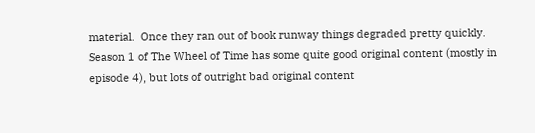material.  Once they ran out of book runway things degraded pretty quickly.  Season 1 of The Wheel of Time has some quite good original content (mostly in episode 4), but lots of outright bad original content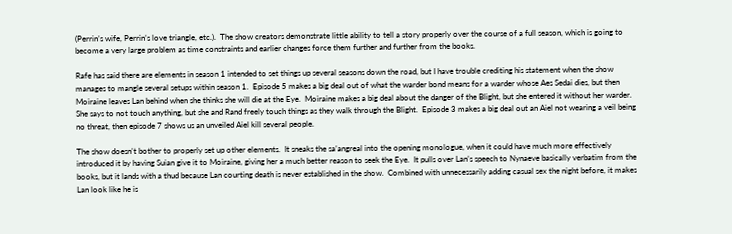(Perrin’s wife, Perrin’s love triangle, etc.).  The show creators demonstrate little ability to tell a story properly over the course of a full season, which is going to become a very large problem as time constraints and earlier changes force them further and further from the books.

Rafe has said there are elements in season 1 intended to set things up several seasons down the road, but I have trouble crediting his statement when the show manages to mangle several setups within season 1.  Episode 5 makes a big deal out of what the warder bond means for a warder whose Aes Sedai dies, but then Moiraine leaves Lan behind when she thinks she will die at the Eye.  Moiraine makes a big deal about the danger of the Blight, but she entered it without her warder.  She says to not touch anything, but she and Rand freely touch things as they walk through the Blight.  Episode 3 makes a big deal out an Aiel not wearing a veil being no threat, then episode 7 shows us an unveiled Aiel kill several people.

The show doesn’t bother to properly set up other elements.  It sneaks the sa’angreal into the opening monologue, when it could have much more effectively introduced it by having Suian give it to Moiraine, giving her a much better reason to seek the Eye.  It pulls over Lan’s speech to Nynaeve basically verbatim from the books, but it lands with a thud because Lan courting death is never established in the show.  Combined with unnecessarily adding casual sex the night before, it makes Lan look like he is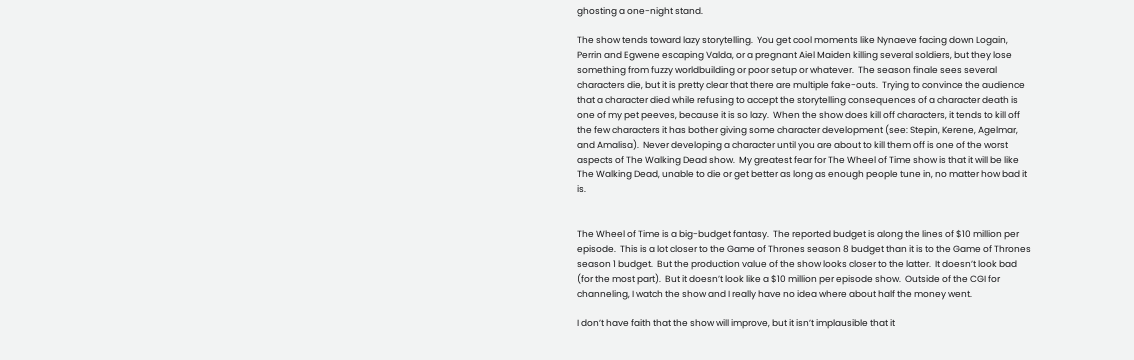ghosting a one-night stand.

The show tends toward lazy storytelling.  You get cool moments like Nynaeve facing down Logain, Perrin and Egwene escaping Valda, or a pregnant Aiel Maiden killing several soldiers, but they lose something from fuzzy worldbuilding or poor setup or whatever.  The season finale sees several characters die, but it is pretty clear that there are multiple fake-outs.  Trying to convince the audience that a character died while refusing to accept the storytelling consequences of a character death is one of my pet peeves, because it is so lazy.  When the show does kill off characters, it tends to kill off the few characters it has bother giving some character development (see: Stepin, Kerene, Agelmar, and Amalisa).  Never developing a character until you are about to kill them off is one of the worst aspects of The Walking Dead show.  My greatest fear for The Wheel of Time show is that it will be like The Walking Dead, unable to die or get better as long as enough people tune in, no matter how bad it is.


The Wheel of Time is a big-budget fantasy.  The reported budget is along the lines of $10 million per episode.  This is a lot closer to the Game of Thrones season 8 budget than it is to the Game of Thrones season 1 budget.  But the production value of the show looks closer to the latter.  It doesn’t look bad (for the most part).  But it doesn’t look like a $10 million per episode show.  Outside of the CGI for channeling, I watch the show and I really have no idea where about half the money went.

I don’t have faith that the show will improve, but it isn’t implausible that it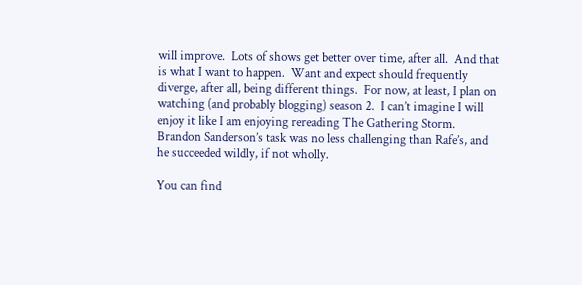will improve.  Lots of shows get better over time, after all.  And that is what I want to happen.  Want and expect should frequently diverge, after all, being different things.  For now, at least, I plan on watching (and probably blogging) season 2.  I can’t imagine I will enjoy it like I am enjoying rereading The Gathering Storm.  Brandon Sanderson’s task was no less challenging than Rafe’s, and he succeeded wildly, if not wholly.

You can find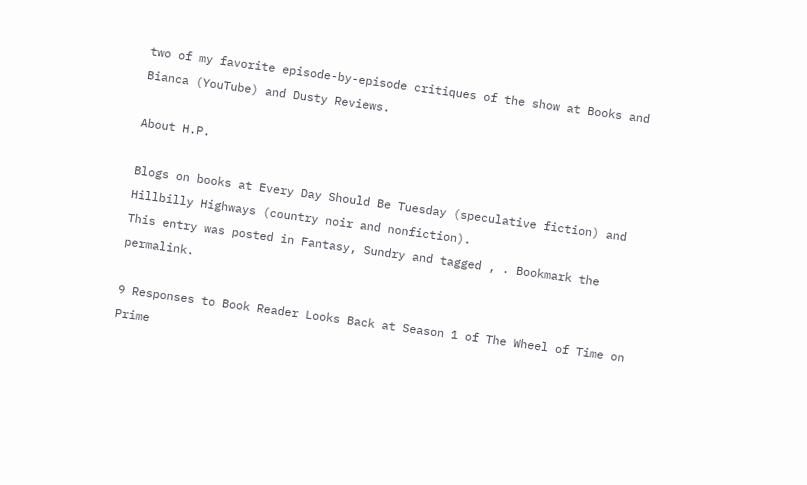two of my favorite episode-by-episode critiques of the show at Books and Bianca (YouTube) and Dusty Reviews.

About H.P.

Blogs on books at Every Day Should Be Tuesday (speculative fiction) and Hillbilly Highways (country noir and nonfiction).
This entry was posted in Fantasy, Sundry and tagged , . Bookmark the permalink.

9 Responses to Book Reader Looks Back at Season 1 of The Wheel of Time on Prime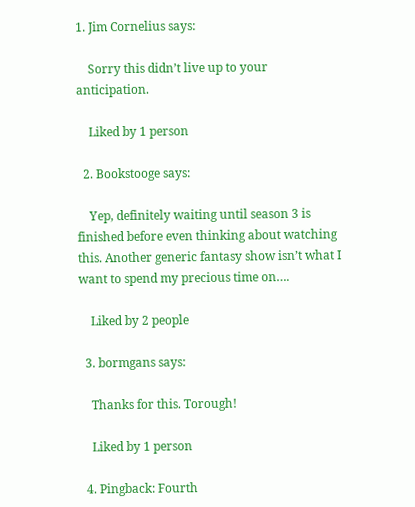1. Jim Cornelius says:

    Sorry this didn’t live up to your anticipation.

    Liked by 1 person

  2. Bookstooge says:

    Yep, definitely waiting until season 3 is finished before even thinking about watching this. Another generic fantasy show isn’t what I want to spend my precious time on….

    Liked by 2 people

  3. bormgans says:

    Thanks for this. Torough!

    Liked by 1 person

  4. Pingback: Fourth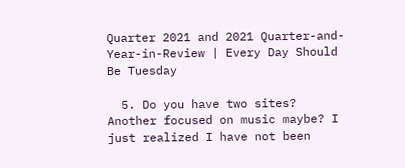Quarter 2021 and 2021 Quarter-and-Year-in-Review | Every Day Should Be Tuesday

  5. Do you have two sites? Another focused on music maybe? I just realized I have not been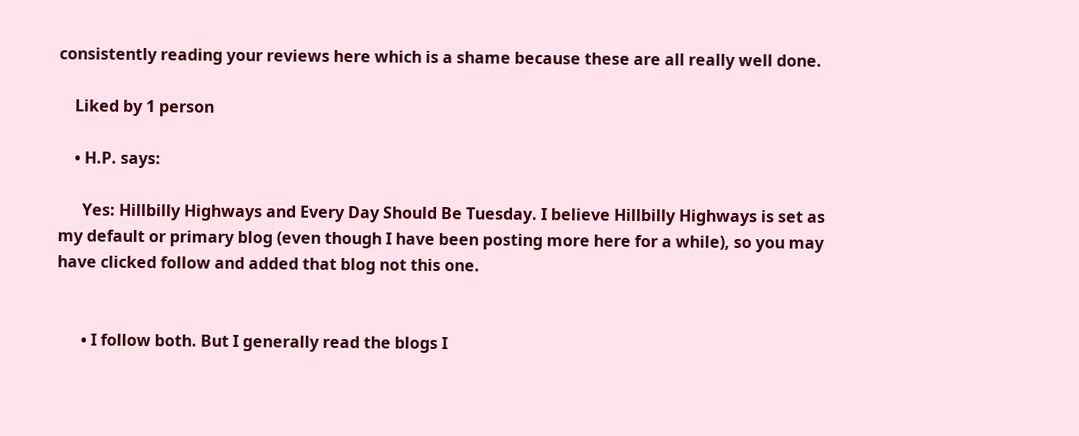consistently reading your reviews here which is a shame because these are all really well done.

    Liked by 1 person

    • H.P. says:

      Yes: Hillbilly Highways and Every Day Should Be Tuesday. I believe Hillbilly Highways is set as my default or primary blog (even though I have been posting more here for a while), so you may have clicked follow and added that blog not this one.


      • I follow both. But I generally read the blogs I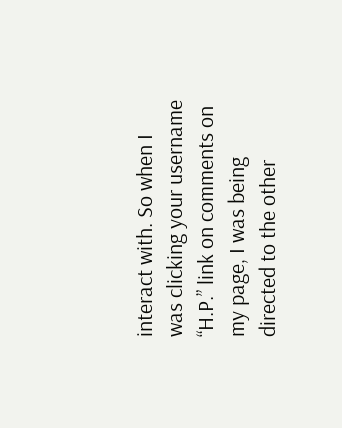interact with. So when I was clicking your username “H.P.” link on comments on my page, I was being directed to the other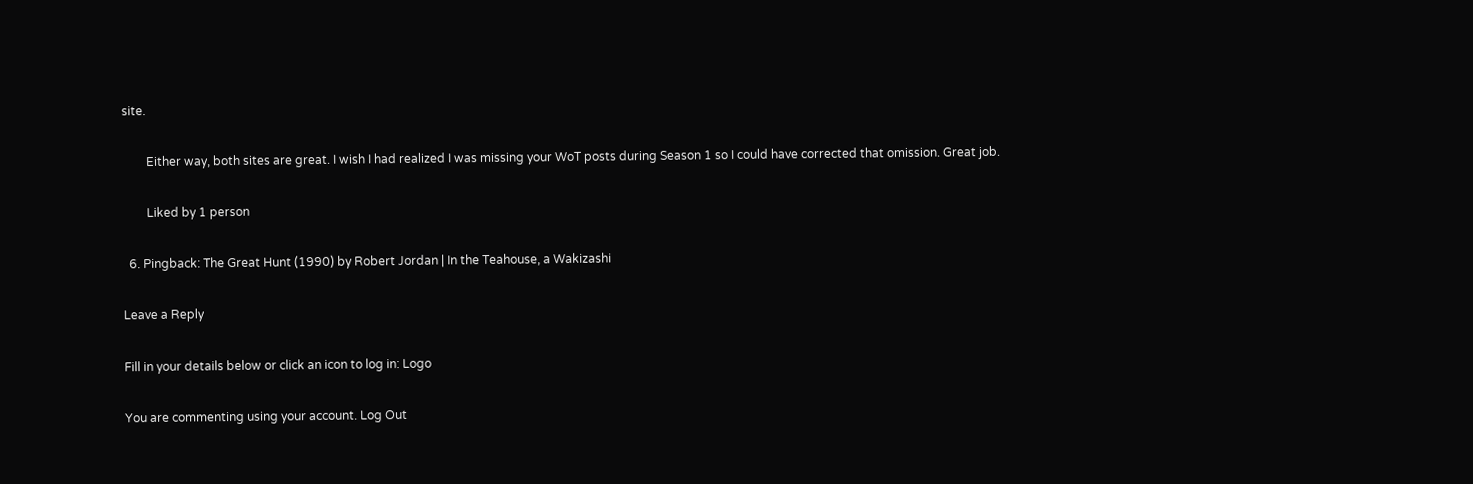site.

        Either way, both sites are great. I wish I had realized I was missing your WoT posts during Season 1 so I could have corrected that omission. Great job.

        Liked by 1 person

  6. Pingback: The Great Hunt (1990) by Robert Jordan | In the Teahouse, a Wakizashi

Leave a Reply

Fill in your details below or click an icon to log in: Logo

You are commenting using your account. Log Out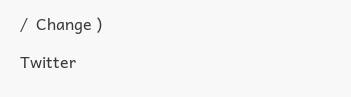/  Change )

Twitter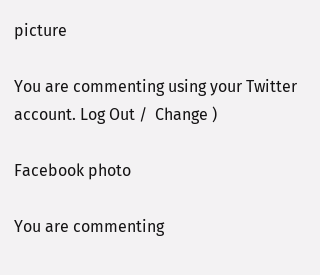picture

You are commenting using your Twitter account. Log Out /  Change )

Facebook photo

You are commenting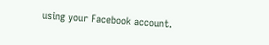using your Facebook account.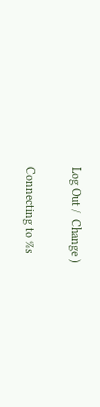Log Out /  Change )

Connecting to %s